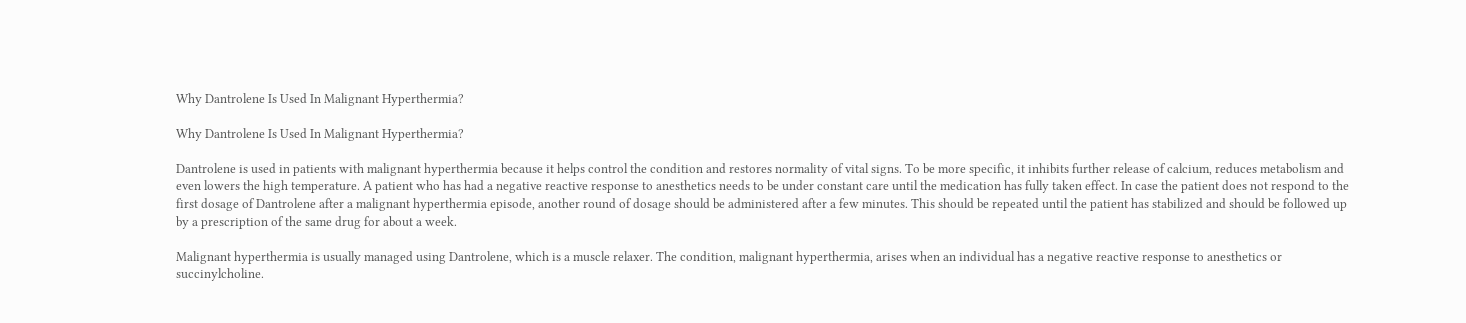Why Dantrolene Is Used In Malignant Hyperthermia?

Why Dantrolene Is Used In Malignant Hyperthermia?

Dantrolene is used in patients with malignant hyperthermia because it helps control the condition and restores normality of vital signs. To be more specific, it inhibits further release of calcium, reduces metabolism and even lowers the high temperature. A patient who has had a negative reactive response to anesthetics needs to be under constant care until the medication has fully taken effect. In case the patient does not respond to the first dosage of Dantrolene after a malignant hyperthermia episode, another round of dosage should be administered after a few minutes. This should be repeated until the patient has stabilized and should be followed up by a prescription of the same drug for about a week.

Malignant hyperthermia is usually managed using Dantrolene, which is a muscle relaxer. The condition, malignant hyperthermia, arises when an individual has a negative reactive response to anesthetics or succinylcholine.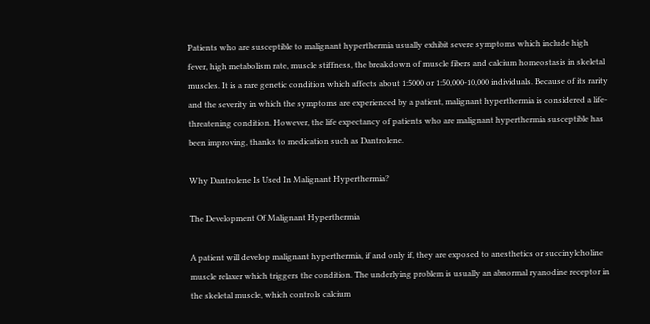Patients who are susceptible to malignant hyperthermia usually exhibit severe symptoms which include high fever, high metabolism rate, muscle stiffness, the breakdown of muscle fibers and calcium homeostasis in skeletal muscles. It is a rare genetic condition which affects about 1:5000 or 1:50,000-10,000 individuals. Because of its rarity and the severity in which the symptoms are experienced by a patient, malignant hyperthermia is considered a life-threatening condition. However, the life expectancy of patients who are malignant hyperthermia susceptible has been improving, thanks to medication such as Dantrolene.

Why Dantrolene Is Used In Malignant Hyperthermia?

The Development Of Malignant Hyperthermia

A patient will develop malignant hyperthermia, if and only if, they are exposed to anesthetics or succinylcholine muscle relaxer which triggers the condition. The underlying problem is usually an abnormal ryanodine receptor in the skeletal muscle, which controls calcium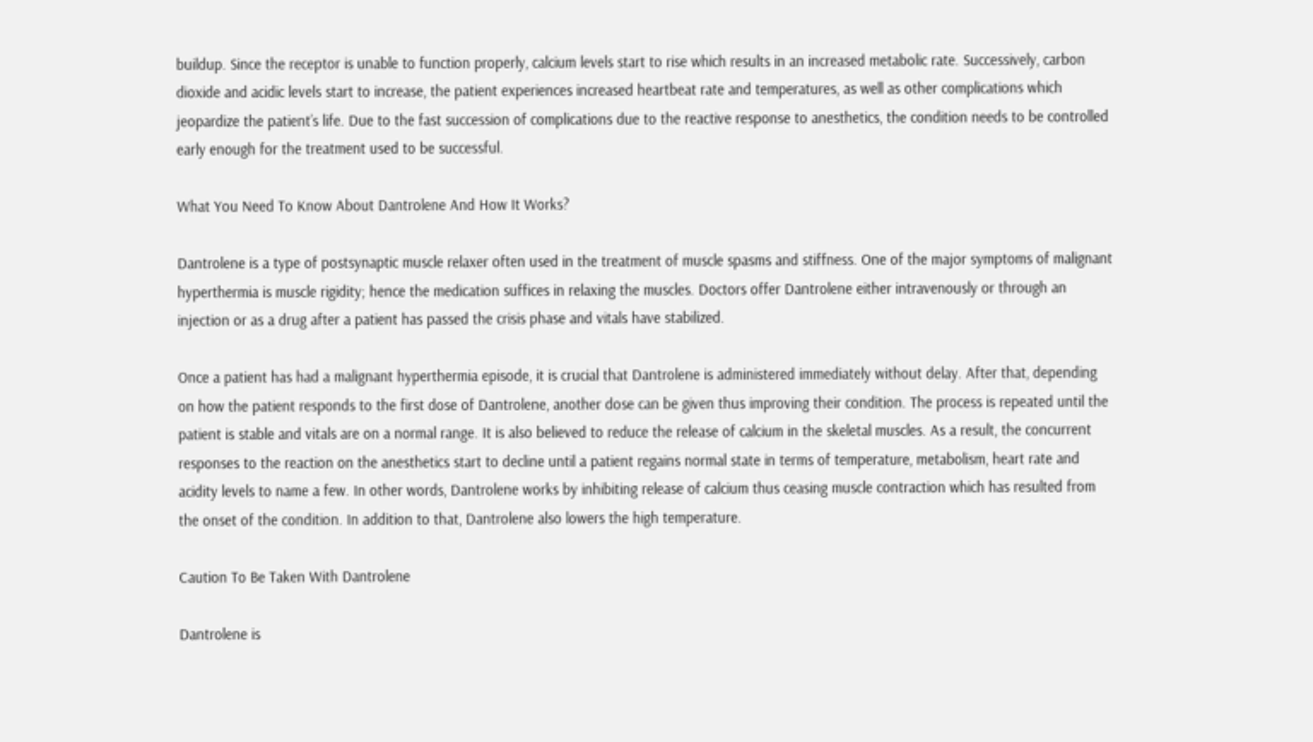buildup. Since the receptor is unable to function properly, calcium levels start to rise which results in an increased metabolic rate. Successively, carbon dioxide and acidic levels start to increase, the patient experiences increased heartbeat rate and temperatures, as well as other complications which jeopardize the patient’s life. Due to the fast succession of complications due to the reactive response to anesthetics, the condition needs to be controlled early enough for the treatment used to be successful.

What You Need To Know About Dantrolene And How It Works?

Dantrolene is a type of postsynaptic muscle relaxer often used in the treatment of muscle spasms and stiffness. One of the major symptoms of malignant hyperthermia is muscle rigidity; hence the medication suffices in relaxing the muscles. Doctors offer Dantrolene either intravenously or through an injection or as a drug after a patient has passed the crisis phase and vitals have stabilized.

Once a patient has had a malignant hyperthermia episode, it is crucial that Dantrolene is administered immediately without delay. After that, depending on how the patient responds to the first dose of Dantrolene, another dose can be given thus improving their condition. The process is repeated until the patient is stable and vitals are on a normal range. It is also believed to reduce the release of calcium in the skeletal muscles. As a result, the concurrent responses to the reaction on the anesthetics start to decline until a patient regains normal state in terms of temperature, metabolism, heart rate and acidity levels to name a few. In other words, Dantrolene works by inhibiting release of calcium thus ceasing muscle contraction which has resulted from the onset of the condition. In addition to that, Dantrolene also lowers the high temperature.

Caution To Be Taken With Dantrolene

Dantrolene is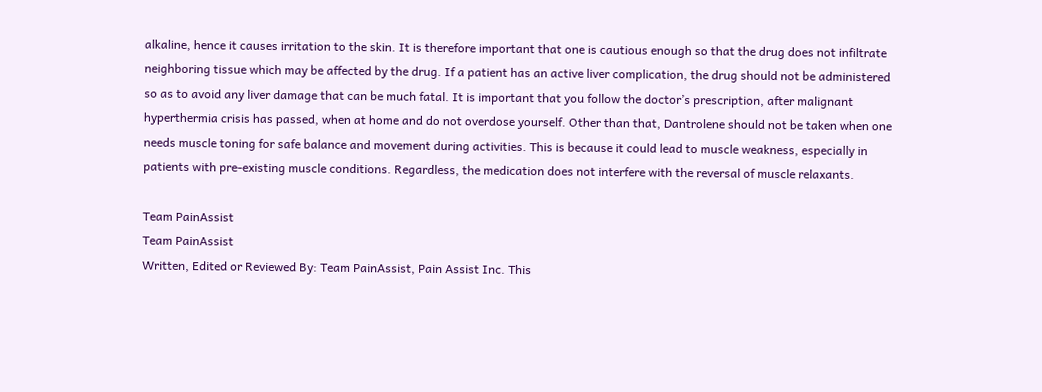alkaline, hence it causes irritation to the skin. It is therefore important that one is cautious enough so that the drug does not infiltrate neighboring tissue which may be affected by the drug. If a patient has an active liver complication, the drug should not be administered so as to avoid any liver damage that can be much fatal. It is important that you follow the doctor’s prescription, after malignant hyperthermia crisis has passed, when at home and do not overdose yourself. Other than that, Dantrolene should not be taken when one needs muscle toning for safe balance and movement during activities. This is because it could lead to muscle weakness, especially in patients with pre-existing muscle conditions. Regardless, the medication does not interfere with the reversal of muscle relaxants.

Team PainAssist
Team PainAssist
Written, Edited or Reviewed By: Team PainAssist, Pain Assist Inc. This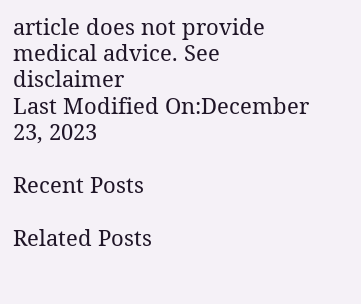article does not provide medical advice. See disclaimer
Last Modified On:December 23, 2023

Recent Posts

Related Posts